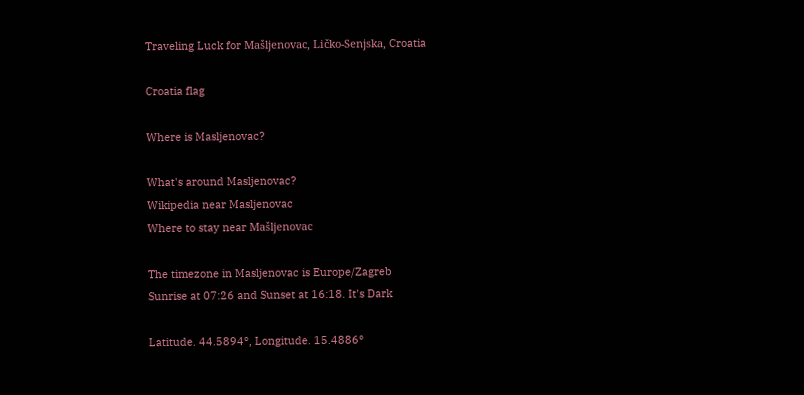Traveling Luck for Mašljenovac, Ličko-Senjska, Croatia

Croatia flag

Where is Masljenovac?

What's around Masljenovac?
Wikipedia near Masljenovac
Where to stay near Mašljenovac

The timezone in Masljenovac is Europe/Zagreb
Sunrise at 07:26 and Sunset at 16:18. It's Dark

Latitude. 44.5894°, Longitude. 15.4886°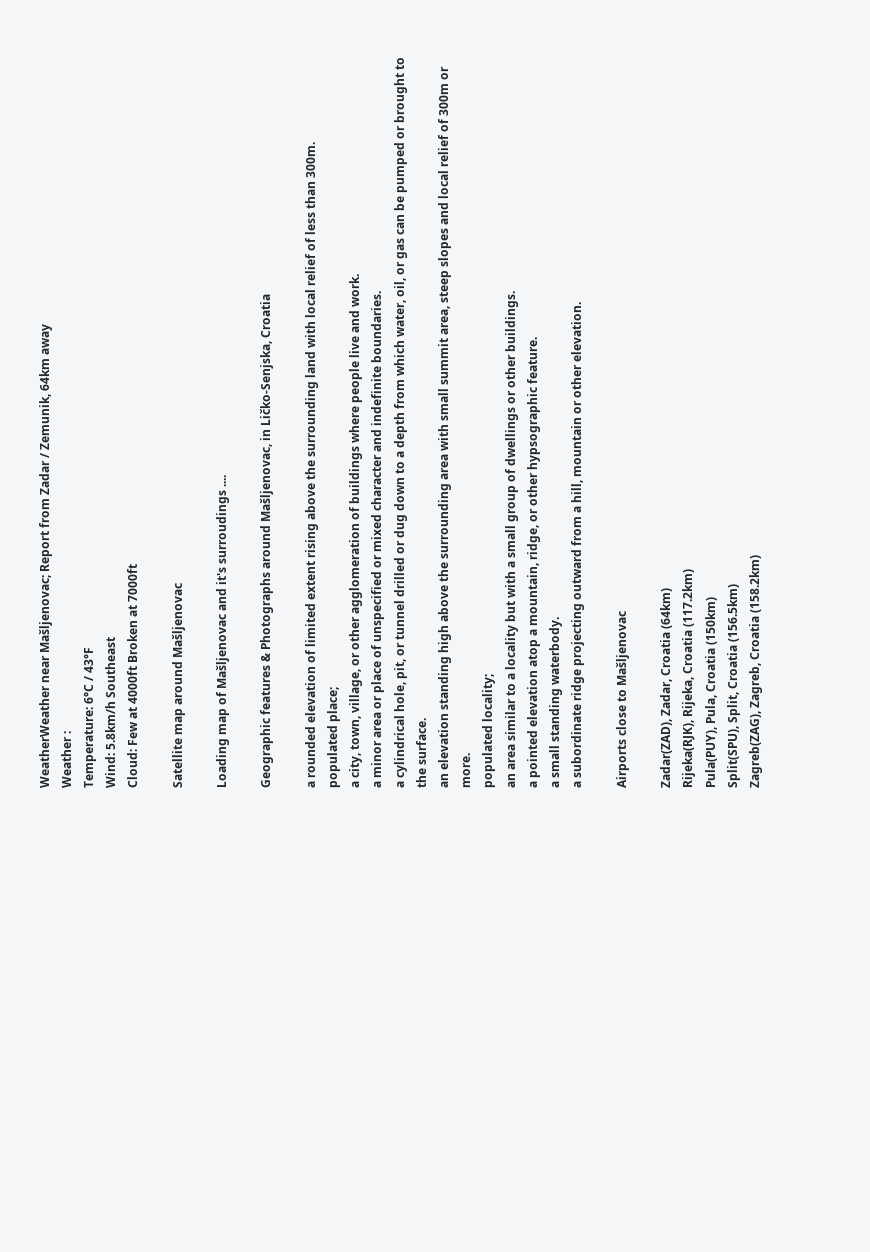WeatherWeather near Mašljenovac; Report from Zadar / Zemunik, 64km away
Weather :
Temperature: 6°C / 43°F
Wind: 5.8km/h Southeast
Cloud: Few at 4000ft Broken at 7000ft

Satellite map around Mašljenovac

Loading map of Mašljenovac and it's surroudings ....

Geographic features & Photographs around Mašljenovac, in Ličko-Senjska, Croatia

a rounded elevation of limited extent rising above the surrounding land with local relief of less than 300m.
populated place;
a city, town, village, or other agglomeration of buildings where people live and work.
a minor area or place of unspecified or mixed character and indefinite boundaries.
a cylindrical hole, pit, or tunnel drilled or dug down to a depth from which water, oil, or gas can be pumped or brought to the surface.
an elevation standing high above the surrounding area with small summit area, steep slopes and local relief of 300m or more.
populated locality;
an area similar to a locality but with a small group of dwellings or other buildings.
a pointed elevation atop a mountain, ridge, or other hypsographic feature.
a small standing waterbody.
a subordinate ridge projecting outward from a hill, mountain or other elevation.

Airports close to Mašljenovac

Zadar(ZAD), Zadar, Croatia (64km)
Rijeka(RJK), Rijeka, Croatia (117.2km)
Pula(PUY), Pula, Croatia (150km)
Split(SPU), Split, Croatia (156.5km)
Zagreb(ZAG), Zagreb, Croatia (158.2km)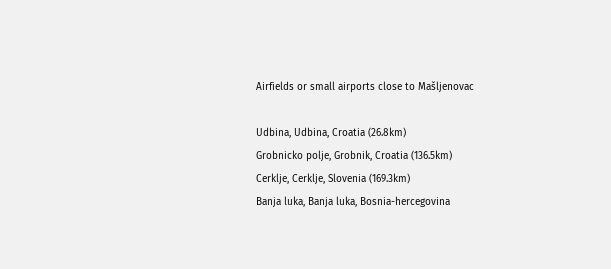Airfields or small airports close to Mašljenovac

Udbina, Udbina, Croatia (26.8km)
Grobnicko polje, Grobnik, Croatia (136.5km)
Cerklje, Cerklje, Slovenia (169.3km)
Banja luka, Banja luka, Bosnia-hercegovina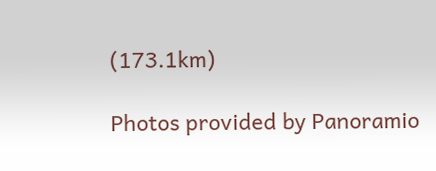(173.1km)

Photos provided by Panoramio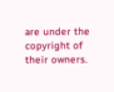are under the copyright of their owners.